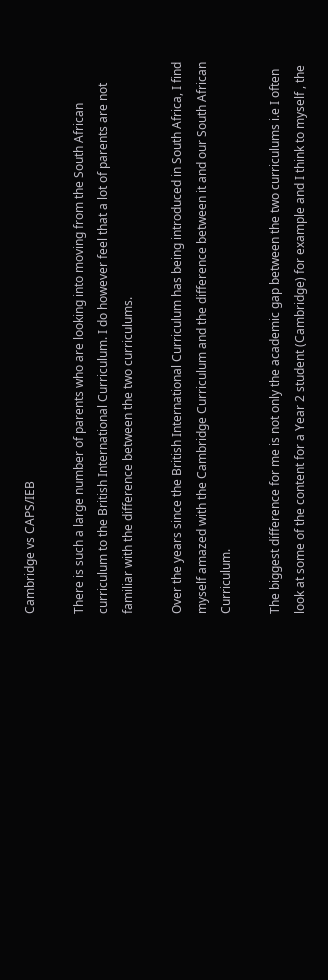Cambridge vs CAPS/IEB

There is such a large number of parents who are looking into moving from the South African curriculum to the British International Curriculum. I do however feel that a lot of parents are not familiar with the difference between the two curriculums.

Over the years since the British International Curriculum has being introduced in South Africa, I find myself amazed with the Cambridge Curriculum and the difference between it and our South African Curriculum.

The biggest difference for me is not only the academic gap between the two curriculums i.e I often look at some of the content for a Year 2 student (Cambridge) for example and I think to myself , the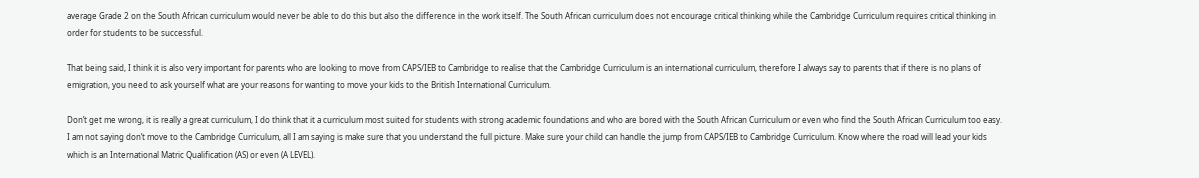average Grade 2 on the South African curriculum would never be able to do this but also the difference in the work itself. The South African curriculum does not encourage critical thinking while the Cambridge Curriculum requires critical thinking in order for students to be successful.

That being said, I think it is also very important for parents who are looking to move from CAPS/IEB to Cambridge to realise that the Cambridge Curriculum is an international curriculum, therefore I always say to parents that if there is no plans of emigration, you need to ask yourself what are your reasons for wanting to move your kids to the British International Curriculum.

Don’t get me wrong, it is really a great curriculum, I do think that it a curriculum most suited for students with strong academic foundations and who are bored with the South African Curriculum or even who find the South African Curriculum too easy. I am not saying don’t move to the Cambridge Curriculum, all I am saying is make sure that you understand the full picture. Make sure your child can handle the jump from CAPS/IEB to Cambridge Curriculum. Know where the road will lead your kids which is an International Matric Qualification (AS) or even (A LEVEL).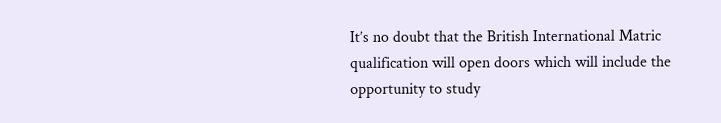It’s no doubt that the British International Matric qualification will open doors which will include the opportunity to study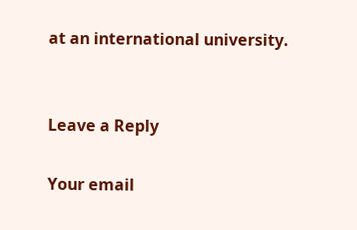at an international university.


Leave a Reply

Your email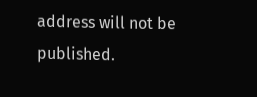address will not be published.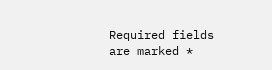Required fields are marked *